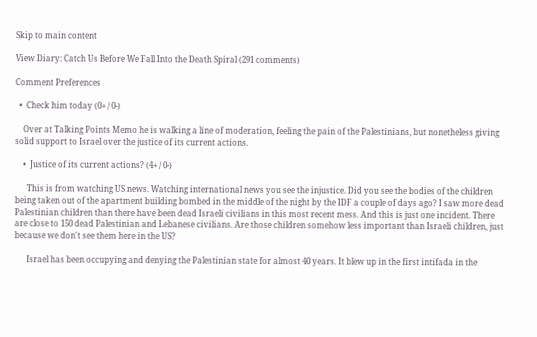Skip to main content

View Diary: Catch Us Before We Fall Into the Death Spiral (291 comments)

Comment Preferences

  •  Check him today (0+ / 0-)

    Over at Talking Points Memo he is walking a line of moderation, feeling the pain of the Palestinians, but nonetheless giving solid support to Israel over the justice of its current actions.

    •  Justice of its current actions? (4+ / 0-)

      This is from watching US news. Watching international news you see the injustice. Did you see the bodies of the children being taken out of the apartment building bombed in the middle of the night by the IDF a couple of days ago? I saw more dead Palestinian children than there have been dead Israeli civilians in this most recent mess. And this is just one incident. There are close to 150 dead Palestinian and Lebanese civilians. Are those children somehow less important than Israeli children, just because we don't see them here in the US?

      Israel has been occupying and denying the Palestinian state for almost 40 years. It blew up in the first intifada in the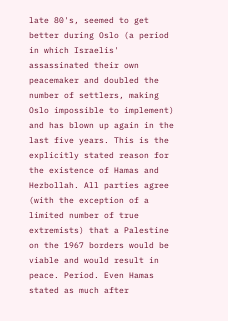late 80's, seemed to get better during Oslo (a period in which Israelis' assassinated their own peacemaker and doubled the number of settlers, making Oslo impossible to implement) and has blown up again in the last five years. This is the explicitly stated reason for the existence of Hamas and Hezbollah. All parties agree (with the exception of a limited number of true extremists) that a Palestine on the 1967 borders would be viable and would result in peace. Period. Even Hamas stated as much after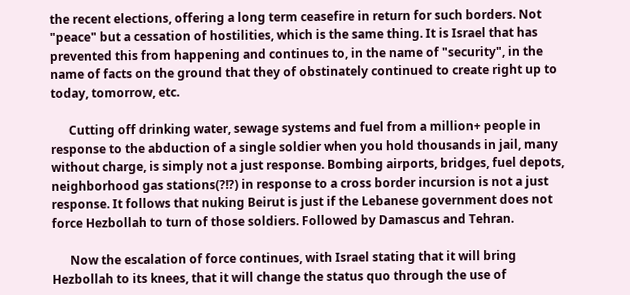the recent elections, offering a long term ceasefire in return for such borders. Not "peace" but a cessation of hostilities, which is the same thing. It is Israel that has prevented this from happening and continues to, in the name of "security", in the name of facts on the ground that they of obstinately continued to create right up to today, tomorrow, etc.

      Cutting off drinking water, sewage systems and fuel from a million+ people in response to the abduction of a single soldier when you hold thousands in jail, many without charge, is simply not a just response. Bombing airports, bridges, fuel depots, neighborhood gas stations(?!?) in response to a cross border incursion is not a just response. It follows that nuking Beirut is just if the Lebanese government does not force Hezbollah to turn of those soldiers. Followed by Damascus and Tehran.

      Now the escalation of force continues, with Israel stating that it will bring Hezbollah to its knees, that it will change the status quo through the use of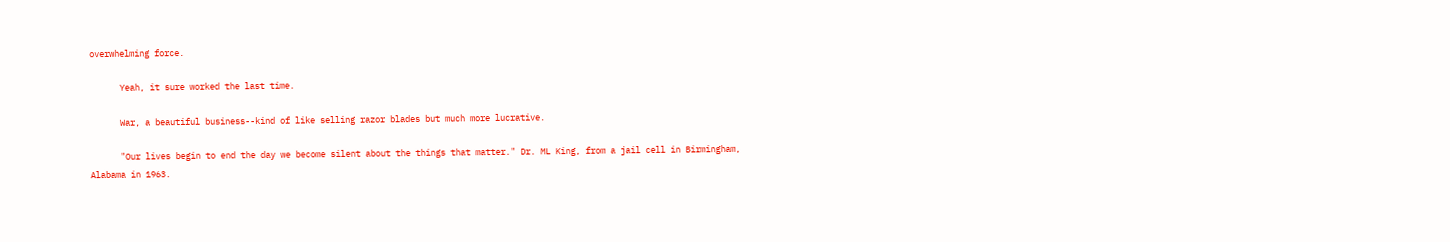overwhelming force.

      Yeah, it sure worked the last time.

      War, a beautiful business--kind of like selling razor blades but much more lucrative.

      "Our lives begin to end the day we become silent about the things that matter." Dr. ML King, from a jail cell in Birmingham, Alabama in 1963.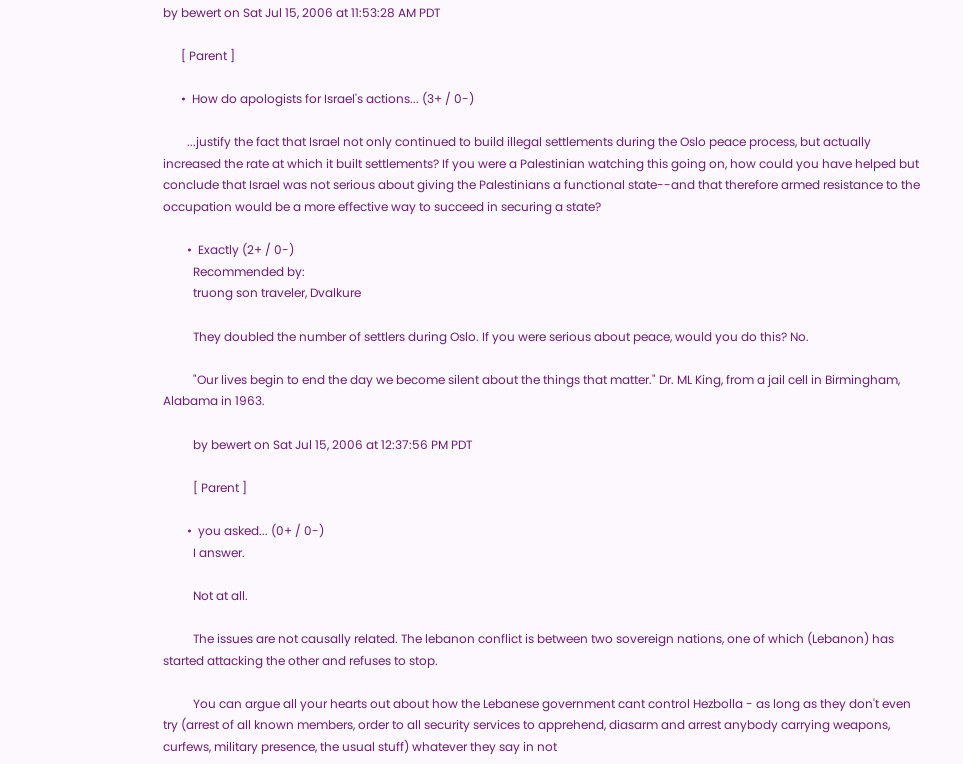by bewert on Sat Jul 15, 2006 at 11:53:28 AM PDT

      [ Parent ]

      •  How do apologists for Israel's actions... (3+ / 0-)

        ...justify the fact that Israel not only continued to build illegal settlements during the Oslo peace process, but actually increased the rate at which it built settlements? If you were a Palestinian watching this going on, how could you have helped but conclude that Israel was not serious about giving the Palestinians a functional state--and that therefore armed resistance to the occupation would be a more effective way to succeed in securing a state?

        •  Exactly (2+ / 0-)
          Recommended by:
          truong son traveler, Dvalkure

          They doubled the number of settlers during Oslo. If you were serious about peace, would you do this? No.

          "Our lives begin to end the day we become silent about the things that matter." Dr. ML King, from a jail cell in Birmingham, Alabama in 1963.

          by bewert on Sat Jul 15, 2006 at 12:37:56 PM PDT

          [ Parent ]

        •  you asked... (0+ / 0-)
          I answer.

          Not at all.

          The issues are not causally related. The lebanon conflict is between two sovereign nations, one of which (Lebanon) has started attacking the other and refuses to stop.

          You can argue all your hearts out about how the Lebanese government cant control Hezbolla - as long as they don't even try (arrest of all known members, order to all security services to apprehend, diasarm and arrest anybody carrying weapons, curfews, military presence, the usual stuff) whatever they say in not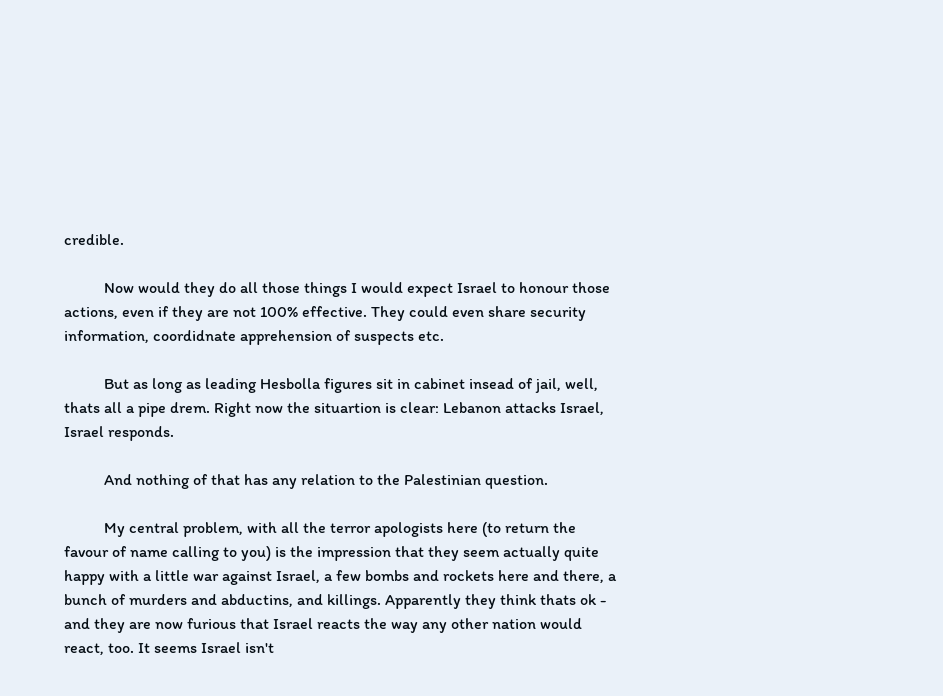credible.

          Now would they do all those things I would expect Israel to honour those actions, even if they are not 100% effective. They could even share security information, coordidnate apprehension of suspects etc.

          But as long as leading Hesbolla figures sit in cabinet insead of jail, well, thats all a pipe drem. Right now the situartion is clear: Lebanon attacks Israel, Israel responds.

          And nothing of that has any relation to the Palestinian question.

          My central problem, with all the terror apologists here (to return the favour of name calling to you) is the impression that they seem actually quite happy with a little war against Israel, a few bombs and rockets here and there, a bunch of murders and abductins, and killings. Apparently they think thats ok - and they are now furious that Israel reacts the way any other nation would react, too. It seems Israel isn't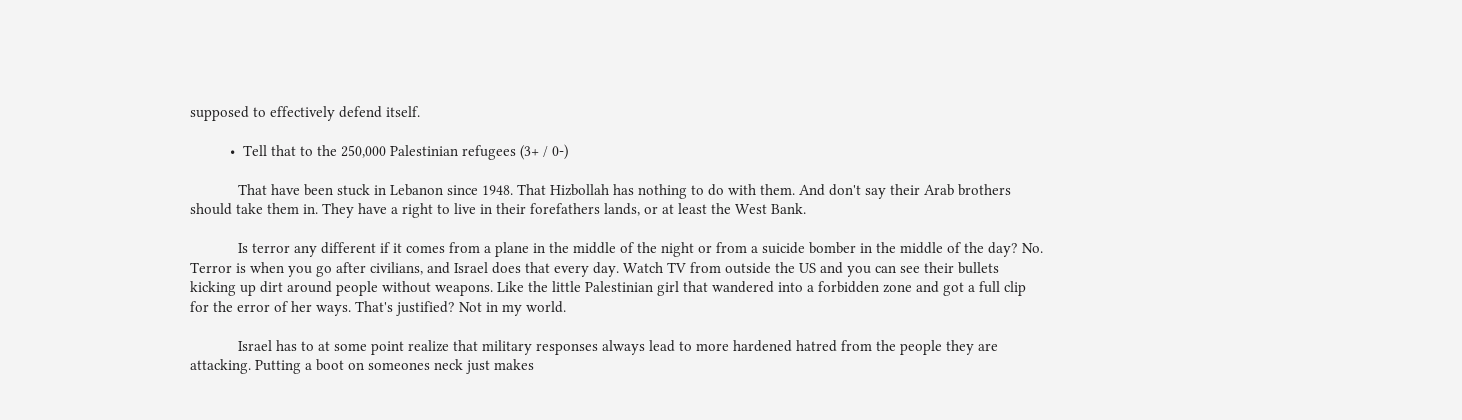supposed to effectively defend itself.

          •  Tell that to the 250,000 Palestinian refugees (3+ / 0-)

            That have been stuck in Lebanon since 1948. That Hizbollah has nothing to do with them. And don't say their Arab brothers should take them in. They have a right to live in their forefathers lands, or at least the West Bank.

            Is terror any different if it comes from a plane in the middle of the night or from a suicide bomber in the middle of the day? No. Terror is when you go after civilians, and Israel does that every day. Watch TV from outside the US and you can see their bullets kicking up dirt around people without weapons. Like the little Palestinian girl that wandered into a forbidden zone and got a full clip for the error of her ways. That's justified? Not in my world.

            Israel has to at some point realize that military responses always lead to more hardened hatred from the people they are attacking. Putting a boot on someones neck just makes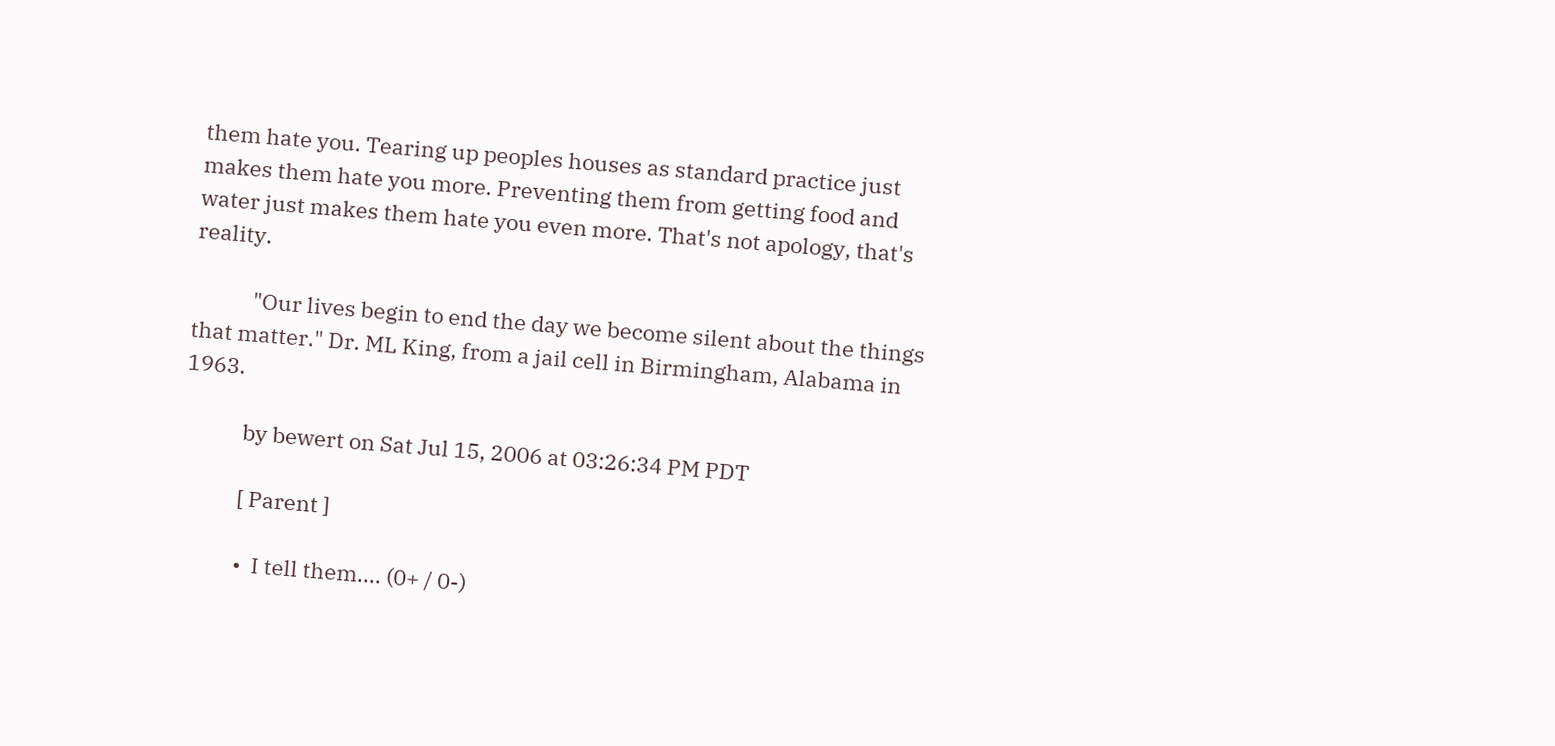them hate you. Tearing up peoples houses as standard practice just makes them hate you more. Preventing them from getting food and water just makes them hate you even more. That's not apology, that's reality.

            "Our lives begin to end the day we become silent about the things that matter." Dr. ML King, from a jail cell in Birmingham, Alabama in 1963.

            by bewert on Sat Jul 15, 2006 at 03:26:34 PM PDT

            [ Parent ]

            •  I tell them.... (0+ / 0-)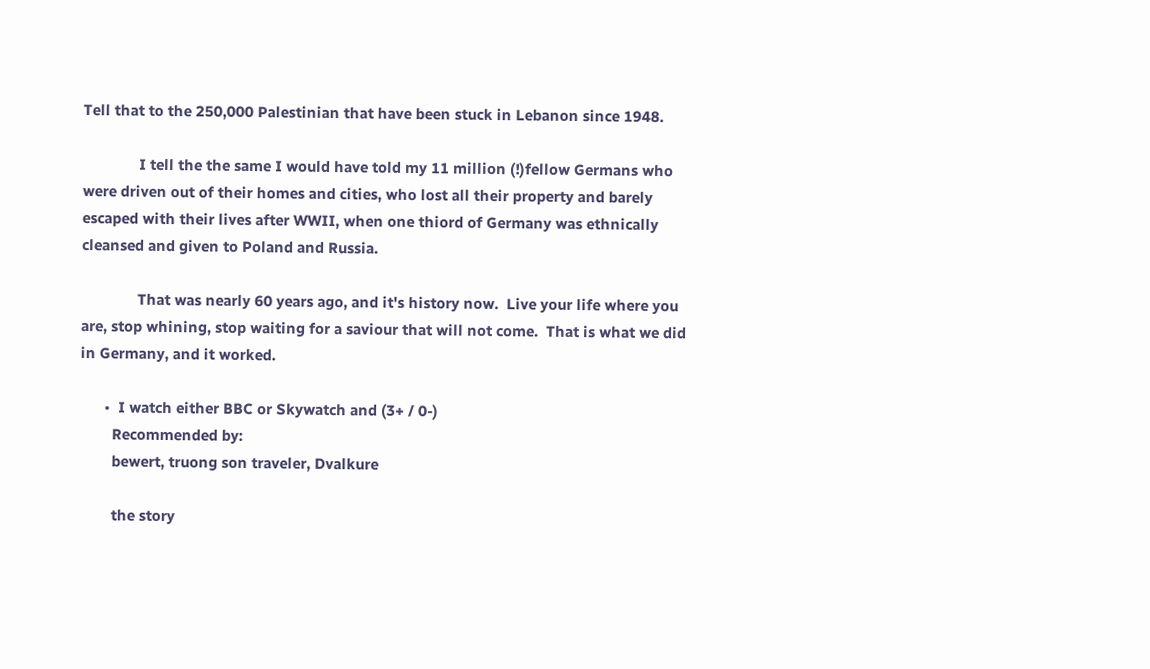Tell that to the 250,000 Palestinian that have been stuck in Lebanon since 1948.

              I tell the the same I would have told my 11 million (!)fellow Germans who were driven out of their homes and cities, who lost all their property and barely escaped with their lives after WWII, when one thiord of Germany was ethnically cleansed and given to Poland and Russia.

              That was nearly 60 years ago, and it's history now.  Live your life where you are, stop whining, stop waiting for a saviour that will not come.  That is what we did in Germany, and it worked.

      •  I watch either BBC or Skywatch and (3+ / 0-)
        Recommended by:
        bewert, truong son traveler, Dvalkure

        the story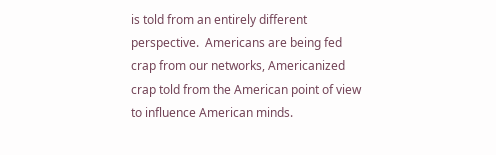is told from an entirely different perspective.  Americans are being fed crap from our networks, Americanized crap told from the American point of view to influence American minds.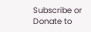Subscribe or Donate to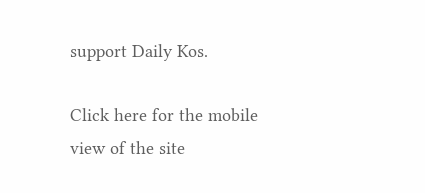support Daily Kos.

Click here for the mobile view of the site